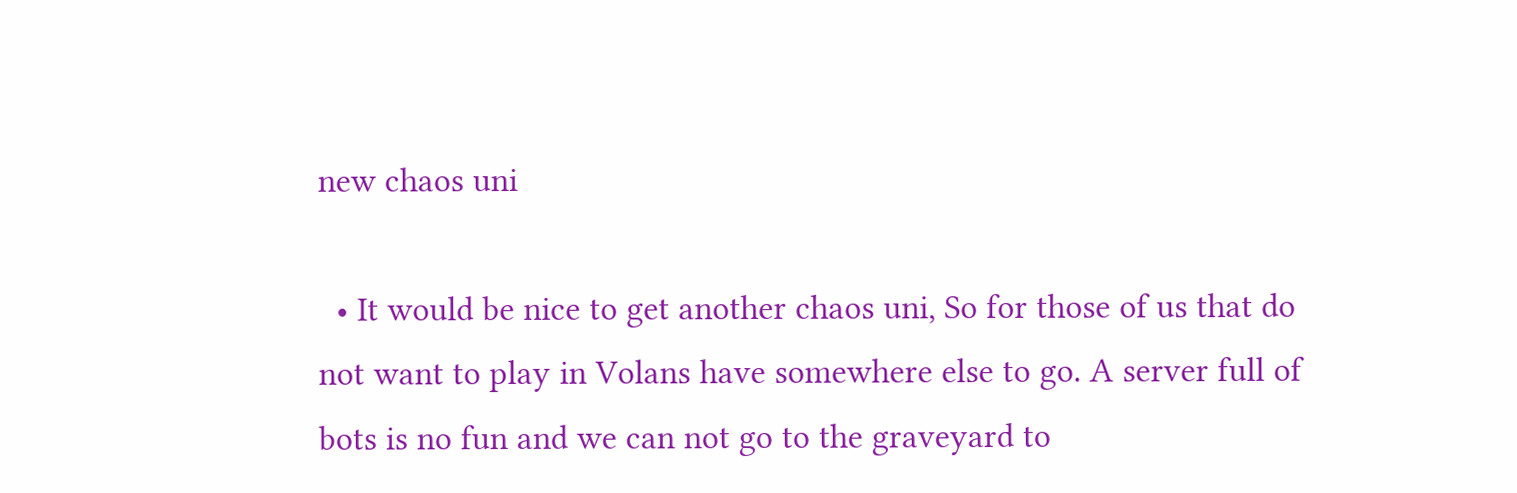new chaos uni

  • It would be nice to get another chaos uni, So for those of us that do not want to play in Volans have somewhere else to go. A server full of bots is no fun and we can not go to the graveyard to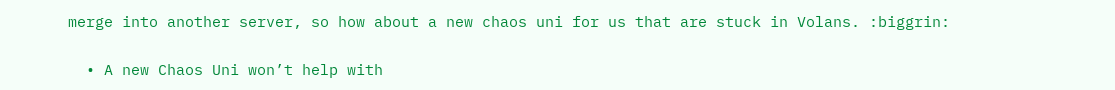merge into another server, so how about a new chaos uni for us that are stuck in Volans. :biggrin:

  • A new Chaos Uni won’t help with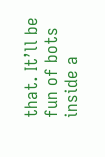that. It’ll be fun of bots inside a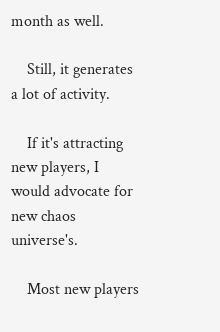month as well.

    Still, it generates a lot of activity.

    If it's attracting new players, I would advocate for new chaos universe's.

    Most new players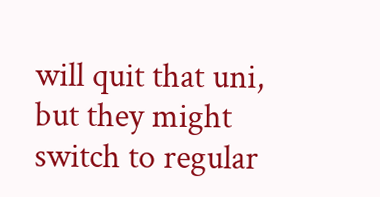will quit that uni, but they might switch to regular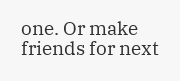one. Or make friends for next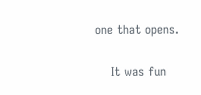one that opens.

    It was fun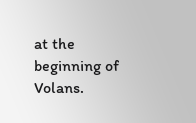at the beginning of Volans.